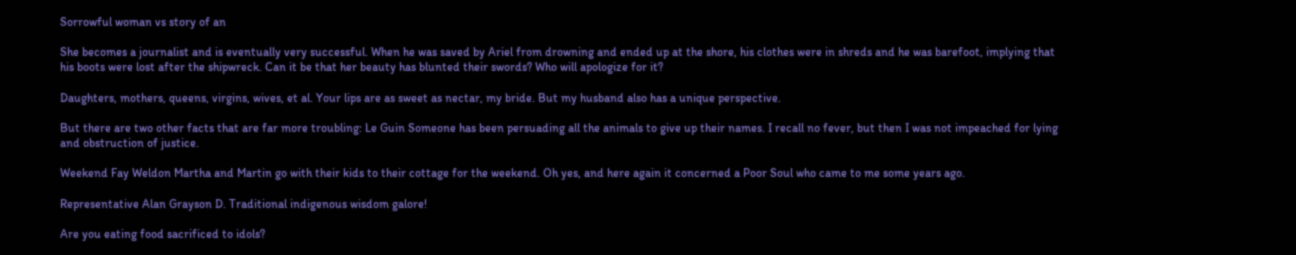Sorrowful woman vs story of an

She becomes a journalist and is eventually very successful. When he was saved by Ariel from drowning and ended up at the shore, his clothes were in shreds and he was barefoot, implying that his boots were lost after the shipwreck. Can it be that her beauty has blunted their swords? Who will apologize for it?

Daughters, mothers, queens, virgins, wives, et al. Your lips are as sweet as nectar, my bride. But my husband also has a unique perspective.

But there are two other facts that are far more troubling: Le Guin Someone has been persuading all the animals to give up their names. I recall no fever, but then I was not impeached for lying and obstruction of justice.

Weekend Fay Weldon Martha and Martin go with their kids to their cottage for the weekend. Oh yes, and here again it concerned a Poor Soul who came to me some years ago.

Representative Alan Grayson D. Traditional indigenous wisdom galore!

Are you eating food sacrificed to idols?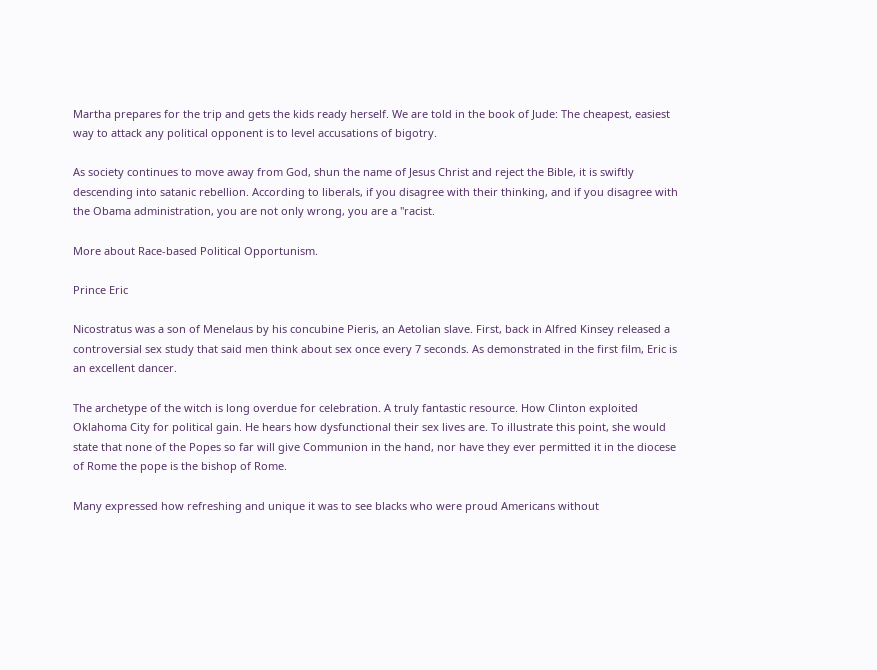Martha prepares for the trip and gets the kids ready herself. We are told in the book of Jude: The cheapest, easiest way to attack any political opponent is to level accusations of bigotry.

As society continues to move away from God, shun the name of Jesus Christ and reject the Bible, it is swiftly descending into satanic rebellion. According to liberals, if you disagree with their thinking, and if you disagree with the Obama administration, you are not only wrong, you are a "racist.

More about Race-based Political Opportunism.

Prince Eric

Nicostratus was a son of Menelaus by his concubine Pieris, an Aetolian slave. First, back in Alfred Kinsey released a controversial sex study that said men think about sex once every 7 seconds. As demonstrated in the first film, Eric is an excellent dancer.

The archetype of the witch is long overdue for celebration. A truly fantastic resource. How Clinton exploited Oklahoma City for political gain. He hears how dysfunctional their sex lives are. To illustrate this point, she would state that none of the Popes so far will give Communion in the hand, nor have they ever permitted it in the diocese of Rome the pope is the bishop of Rome.

Many expressed how refreshing and unique it was to see blacks who were proud Americans without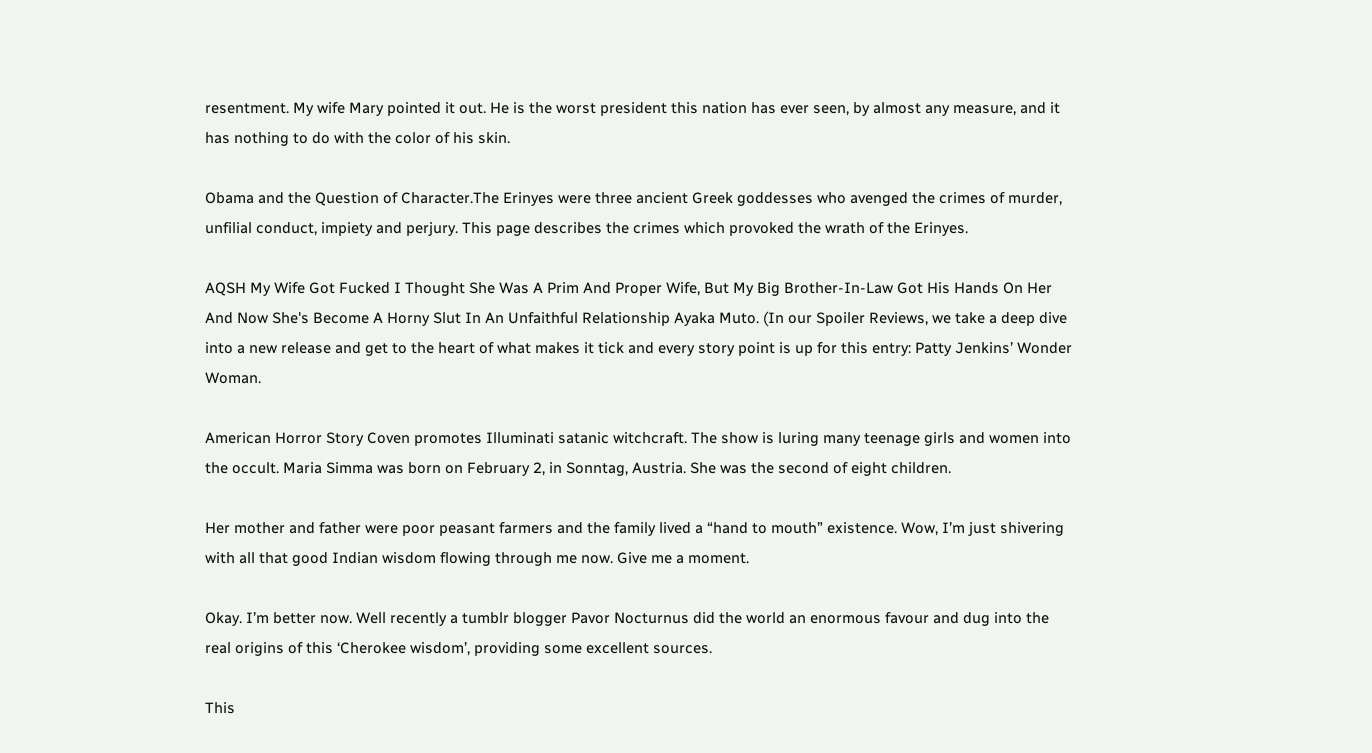resentment. My wife Mary pointed it out. He is the worst president this nation has ever seen, by almost any measure, and it has nothing to do with the color of his skin.

Obama and the Question of Character.The Erinyes were three ancient Greek goddesses who avenged the crimes of murder, unfilial conduct, impiety and perjury. This page describes the crimes which provoked the wrath of the Erinyes.

AQSH My Wife Got Fucked I Thought She Was A Prim And Proper Wife, But My Big Brother-In-Law Got His Hands On Her And Now She's Become A Horny Slut In An Unfaithful Relationship Ayaka Muto. (In our Spoiler Reviews, we take a deep dive into a new release and get to the heart of what makes it tick and every story point is up for this entry: Patty Jenkins’ Wonder Woman.

American Horror Story Coven promotes Illuminati satanic witchcraft. The show is luring many teenage girls and women into the occult. Maria Simma was born on February 2, in Sonntag, Austria. She was the second of eight children.

Her mother and father were poor peasant farmers and the family lived a “hand to mouth” existence. Wow, I’m just shivering with all that good Indian wisdom flowing through me now. Give me a moment.

Okay. I’m better now. Well recently a tumblr blogger Pavor Nocturnus did the world an enormous favour and dug into the real origins of this ‘Cherokee wisdom’, providing some excellent sources.

This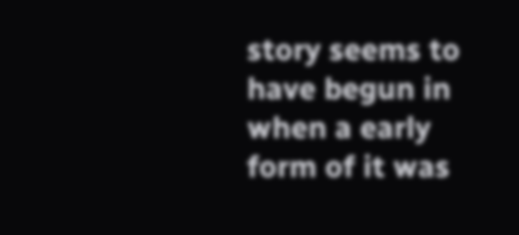story seems to have begun in when a early form of it was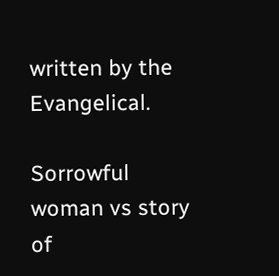written by the Evangelical.

Sorrowful woman vs story of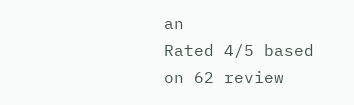an
Rated 4/5 based on 62 review